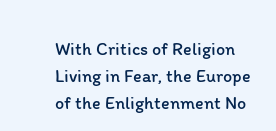With Critics of Religion Living in Fear, the Europe of the Enlightenment No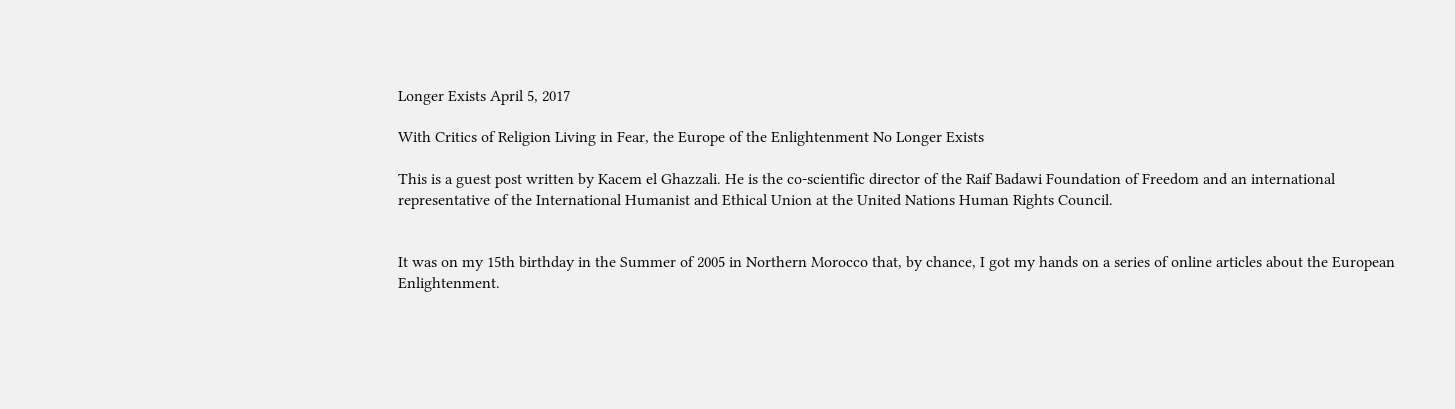Longer Exists April 5, 2017

With Critics of Religion Living in Fear, the Europe of the Enlightenment No Longer Exists

This is a guest post written by Kacem el Ghazzali. He is the co-scientific director of the Raif Badawi Foundation of Freedom and an international representative of the International Humanist and Ethical Union at the United Nations Human Rights Council.


It was on my 15th birthday in the Summer of 2005 in Northern Morocco that, by chance, I got my hands on a series of online articles about the European Enlightenment.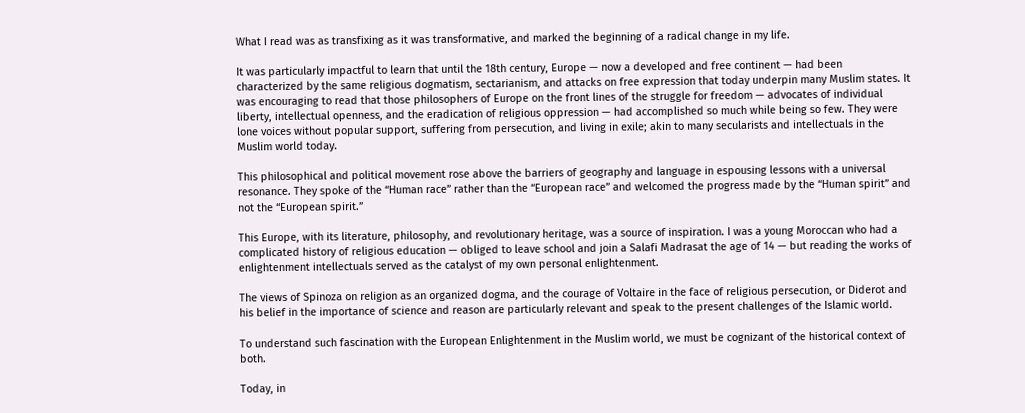What I read was as transfixing as it was transformative, and marked the beginning of a radical change in my life.

It was particularly impactful to learn that until the 18th century, Europe — now a developed and free continent — had been characterized by the same religious dogmatism, sectarianism, and attacks on free expression that today underpin many Muslim states. It was encouraging to read that those philosophers of Europe on the front lines of the struggle for freedom — advocates of individual liberty, intellectual openness, and the eradication of religious oppression — had accomplished so much while being so few. They were lone voices without popular support, suffering from persecution, and living in exile; akin to many secularists and intellectuals in the Muslim world today.

This philosophical and political movement rose above the barriers of geography and language in espousing lessons with a universal resonance. They spoke of the “Human race” rather than the “European race” and welcomed the progress made by the “Human spirit” and not the “European spirit.”

This Europe, with its literature, philosophy, and revolutionary heritage, was a source of inspiration. I was a young Moroccan who had a complicated history of religious education — obliged to leave school and join a Salafi Madrasat the age of 14 — but reading the works of enlightenment intellectuals served as the catalyst of my own personal enlightenment.

The views of Spinoza on religion as an organized dogma, and the courage of Voltaire in the face of religious persecution, or Diderot and his belief in the importance of science and reason are particularly relevant and speak to the present challenges of the Islamic world.

To understand such fascination with the European Enlightenment in the Muslim world, we must be cognizant of the historical context of both.

Today, in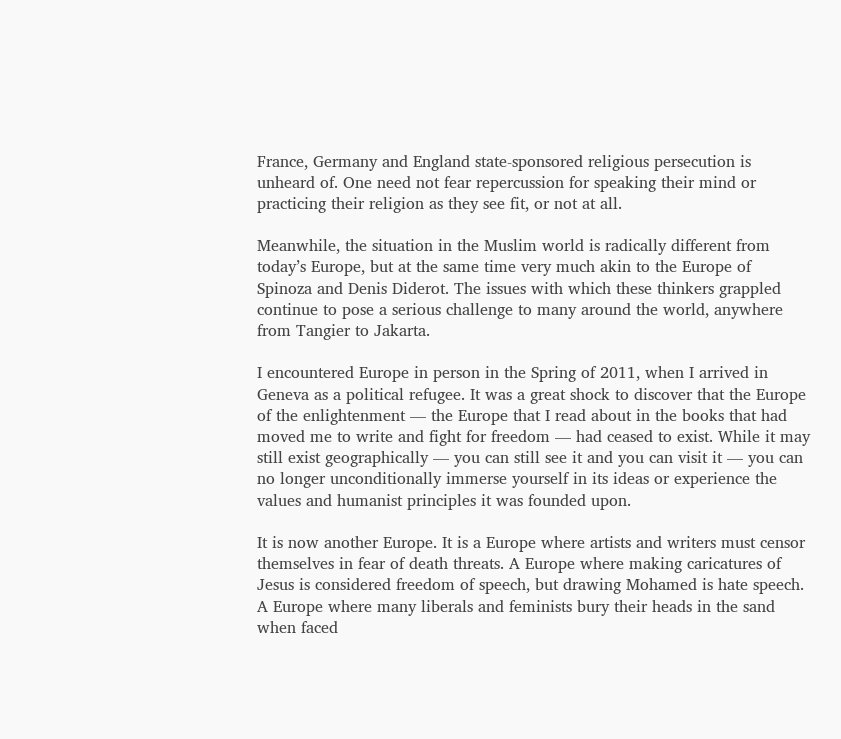France, Germany and England state-sponsored religious persecution is unheard of. One need not fear repercussion for speaking their mind or practicing their religion as they see fit, or not at all.

Meanwhile, the situation in the Muslim world is radically different from today’s Europe, but at the same time very much akin to the Europe of Spinoza and Denis Diderot. The issues with which these thinkers grappled continue to pose a serious challenge to many around the world, anywhere from Tangier to Jakarta.

I encountered Europe in person in the Spring of 2011, when I arrived in Geneva as a political refugee. It was a great shock to discover that the Europe of the enlightenment — the Europe that I read about in the books that had moved me to write and fight for freedom — had ceased to exist. While it may still exist geographically — you can still see it and you can visit it — you can no longer unconditionally immerse yourself in its ideas or experience the values and humanist principles it was founded upon.

It is now another Europe. It is a Europe where artists and writers must censor themselves in fear of death threats. A Europe where making caricatures of Jesus is considered freedom of speech, but drawing Mohamed is hate speech. A Europe where many liberals and feminists bury their heads in the sand when faced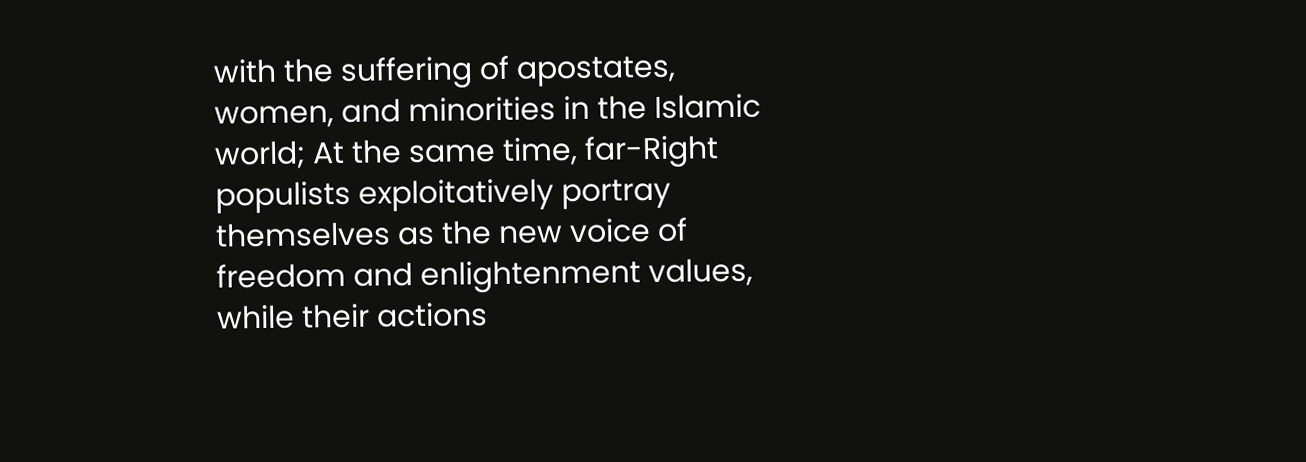with the suffering of apostates, women, and minorities in the Islamic world; At the same time, far-Right populists exploitatively portray themselves as the new voice of freedom and enlightenment values, while their actions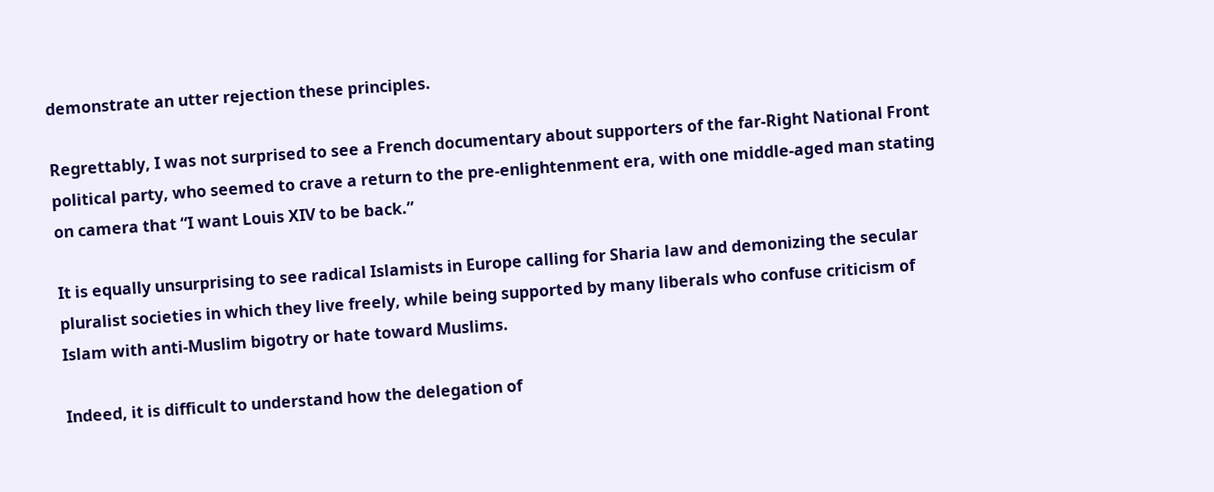demonstrate an utter rejection these principles.

Regrettably, I was not surprised to see a French documentary about supporters of the far-Right National Front political party, who seemed to crave a return to the pre-enlightenment era, with one middle-aged man stating on camera that “I want Louis XIV to be back.”

It is equally unsurprising to see radical Islamists in Europe calling for Sharia law and demonizing the secular pluralist societies in which they live freely, while being supported by many liberals who confuse criticism of Islam with anti-Muslim bigotry or hate toward Muslims.

Indeed, it is difficult to understand how the delegation of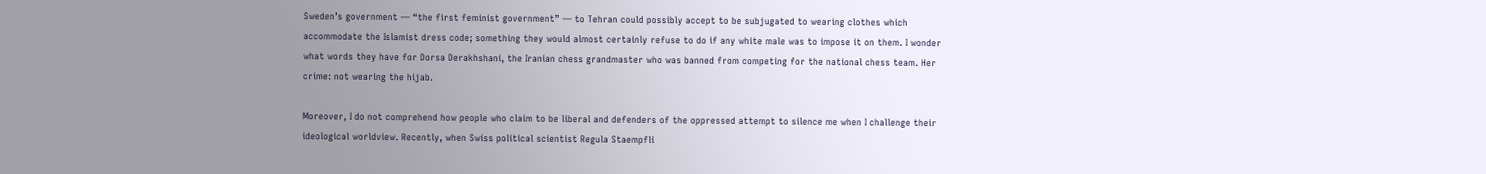Sweden’s government — “the first feminist government” — to Tehran could possibly accept to be subjugated to wearing clothes which accommodate the Islamist dress code; something they would almost certainly refuse to do if any white male was to impose it on them. I wonder what words they have for Dorsa Derakhshani, the Iranian chess grandmaster who was banned from competing for the national chess team. Her crime: not wearing the hijab.

Moreover, I do not comprehend how people who claim to be liberal and defenders of the oppressed attempt to silence me when I challenge their ideological worldview. Recently, when Swiss political scientist Regula Staempfli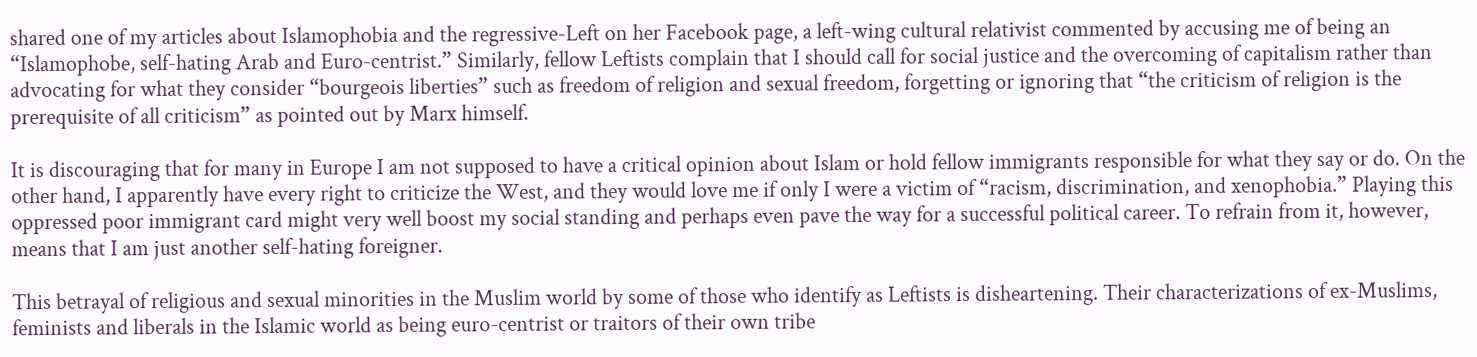shared one of my articles about Islamophobia and the regressive-Left on her Facebook page, a left-wing cultural relativist commented by accusing me of being an “Islamophobe, self-hating Arab and Euro-centrist.” Similarly, fellow Leftists complain that I should call for social justice and the overcoming of capitalism rather than advocating for what they consider “bourgeois liberties” such as freedom of religion and sexual freedom, forgetting or ignoring that “the criticism of religion is the prerequisite of all criticism” as pointed out by Marx himself.

It is discouraging that for many in Europe I am not supposed to have a critical opinion about Islam or hold fellow immigrants responsible for what they say or do. On the other hand, I apparently have every right to criticize the West, and they would love me if only I were a victim of “racism, discrimination, and xenophobia.” Playing this oppressed poor immigrant card might very well boost my social standing and perhaps even pave the way for a successful political career. To refrain from it, however, means that I am just another self-hating foreigner.

This betrayal of religious and sexual minorities in the Muslim world by some of those who identify as Leftists is disheartening. Their characterizations of ex-Muslims, feminists and liberals in the Islamic world as being euro-centrist or traitors of their own tribe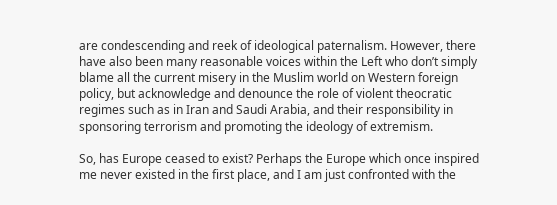are condescending and reek of ideological paternalism. However, there have also been many reasonable voices within the Left who don’t simply blame all the current misery in the Muslim world on Western foreign policy, but acknowledge and denounce the role of violent theocratic regimes such as in Iran and Saudi Arabia, and their responsibility in sponsoring terrorism and promoting the ideology of extremism.

So, has Europe ceased to exist? Perhaps the Europe which once inspired me never existed in the first place, and I am just confronted with the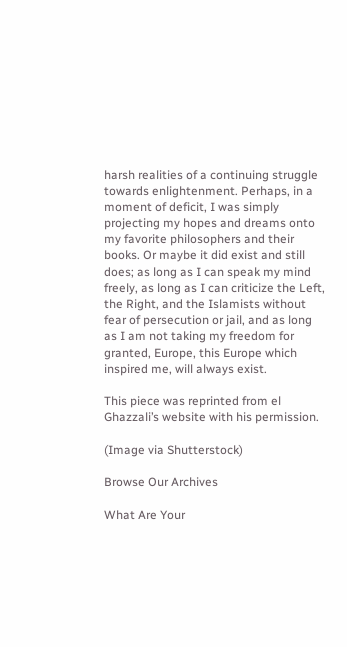harsh realities of a continuing struggle towards enlightenment. Perhaps, in a moment of deficit, I was simply projecting my hopes and dreams onto my favorite philosophers and their books. Or maybe it did exist and still does; as long as I can speak my mind freely, as long as I can criticize the Left, the Right, and the Islamists without fear of persecution or jail, and as long as I am not taking my freedom for granted, Europe, this Europe which inspired me, will always exist.

This piece was reprinted from el Ghazzali’s website with his permission.

(Image via Shutterstock)

Browse Our Archives

What Are Your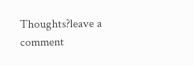Thoughts?leave a comment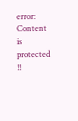error: Content is protected !!